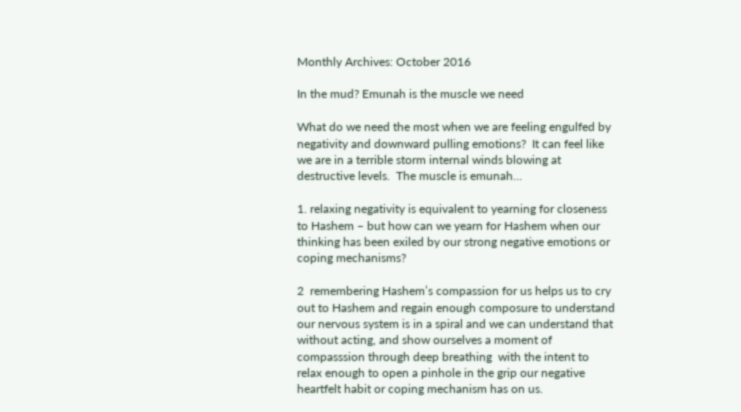Monthly Archives: October 2016

In the mud? Emunah is the muscle we need

What do we need the most when we are feeling engulfed by negativity and downward pulling emotions?  It can feel like we are in a terrible storm internal winds blowing at destructive levels.  The muscle is emunah…

1. relaxing negativity is equivalent to yearning for closeness to Hashem – but how can we yearn for Hashem when our thinking has been exiled by our strong negative emotions or coping mechanisms?

2  remembering Hashem’s compassion for us helps us to cry out to Hashem and regain enough composure to understand our nervous system is in a spiral and we can understand that without acting, and show ourselves a moment of compasssion through deep breathing  with the intent to relax enough to open a pinhole in the grip our negative heartfelt habit or coping mechanism has on us.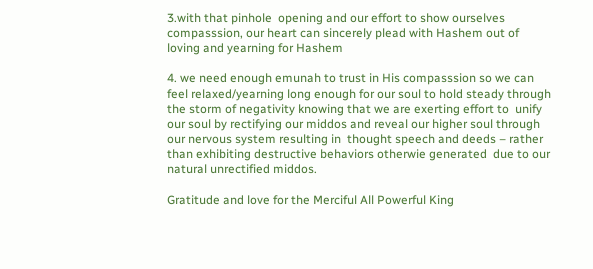3.with that pinhole  opening and our effort to show ourselves compasssion, our heart can sincerely plead with Hashem out of  loving and yearning for Hashem

4. we need enough emunah to trust in His compasssion so we can feel relaxed/yearning long enough for our soul to hold steady through the storm of negativity knowing that we are exerting effort to  unify our soul by rectifying our middos and reveal our higher soul through our nervous system resulting in  thought speech and deeds – rather than exhibiting destructive behaviors otherwie generated  due to our natural unrectified middos.

Gratitude and love for the Merciful All Powerful King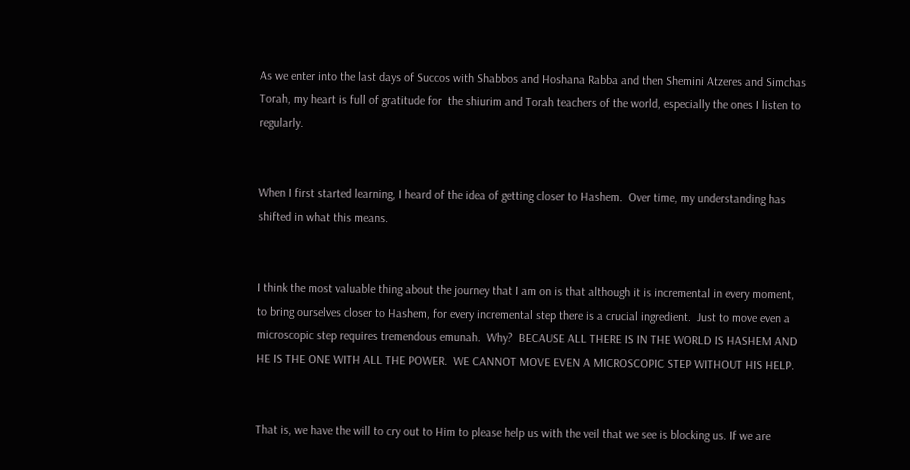As we enter into the last days of Succos with Shabbos and Hoshana Rabba and then Shemini Atzeres and Simchas Torah, my heart is full of gratitude for  the shiurim and Torah teachers of the world, especially the ones I listen to regularly.


When I first started learning, I heard of the idea of getting closer to Hashem.  Over time, my understanding has shifted in what this means.


I think the most valuable thing about the journey that I am on is that although it is incremental in every moment, to bring ourselves closer to Hashem, for every incremental step there is a crucial ingredient.  Just to move even a microscopic step requires tremendous emunah.  Why?  BECAUSE ALL THERE IS IN THE WORLD IS HASHEM AND HE IS THE ONE WITH ALL THE POWER.  WE CANNOT MOVE EVEN A MICROSCOPIC STEP WITHOUT HIS HELP.


That is, we have the will to cry out to Him to please help us with the veil that we see is blocking us. If we are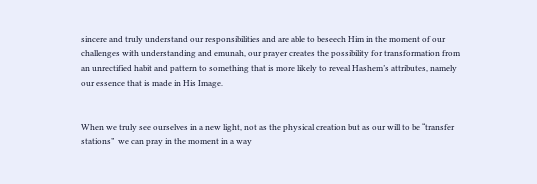sincere and truly understand our responsibilities and are able to beseech Him in the moment of our challenges with understanding and emunah, our prayer creates the possibility for transformation from an unrectified habit and pattern to something that is more likely to reveal Hashem’s attributes, namely our essence that is made in His Image.


When we truly see ourselves in a new light, not as the physical creation but as our will to be “transfer stations”  we can pray in the moment in a way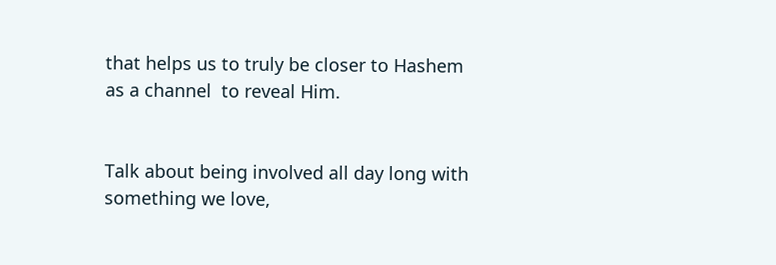that helps us to truly be closer to Hashem as a channel  to reveal Him.


Talk about being involved all day long with something we love,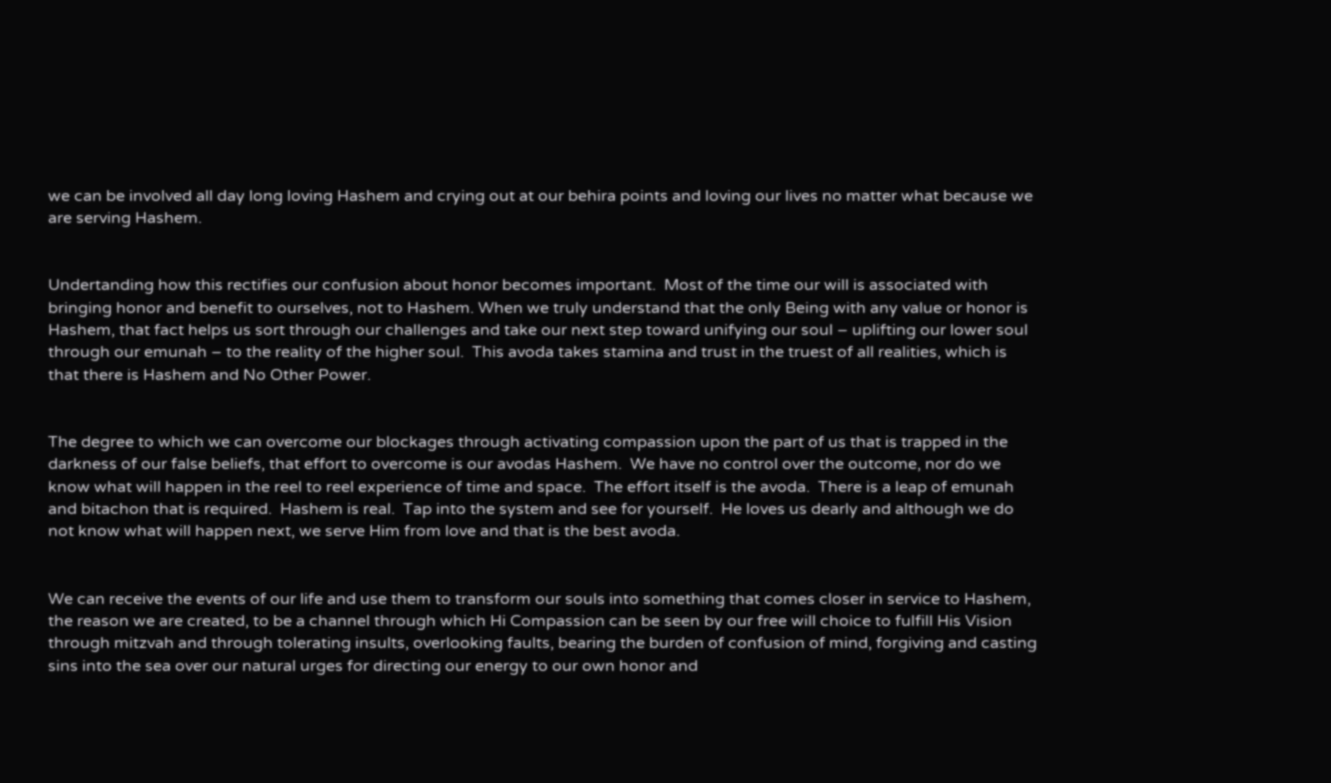we can be involved all day long loving Hashem and crying out at our behira points and loving our lives no matter what because we are serving Hashem.


Undertanding how this rectifies our confusion about honor becomes important.  Most of the time our will is associated with bringing honor and benefit to ourselves, not to Hashem. When we truly understand that the only Being with any value or honor is Hashem, that fact helps us sort through our challenges and take our next step toward unifying our soul – uplifting our lower soul through our emunah – to the reality of the higher soul.  This avoda takes stamina and trust in the truest of all realities, which is that there is Hashem and No Other Power.


The degree to which we can overcome our blockages through activating compassion upon the part of us that is trapped in the darkness of our false beliefs, that effort to overcome is our avodas Hashem.  We have no control over the outcome, nor do we know what will happen in the reel to reel experience of time and space.  The effort itself is the avoda.  There is a leap of emunah and bitachon that is required.  Hashem is real.  Tap into the system and see for yourself.  He loves us dearly and although we do not know what will happen next, we serve Him from love and that is the best avoda.


We can receive the events of our life and use them to transform our souls into something that comes closer in service to Hashem, the reason we are created, to be a channel through which Hi Compassion can be seen by our free will choice to fulfill His Vision through mitzvah and through tolerating insults, overlooking faults, bearing the burden of confusion of mind, forgiving and casting sins into the sea over our natural urges for directing our energy to our own honor and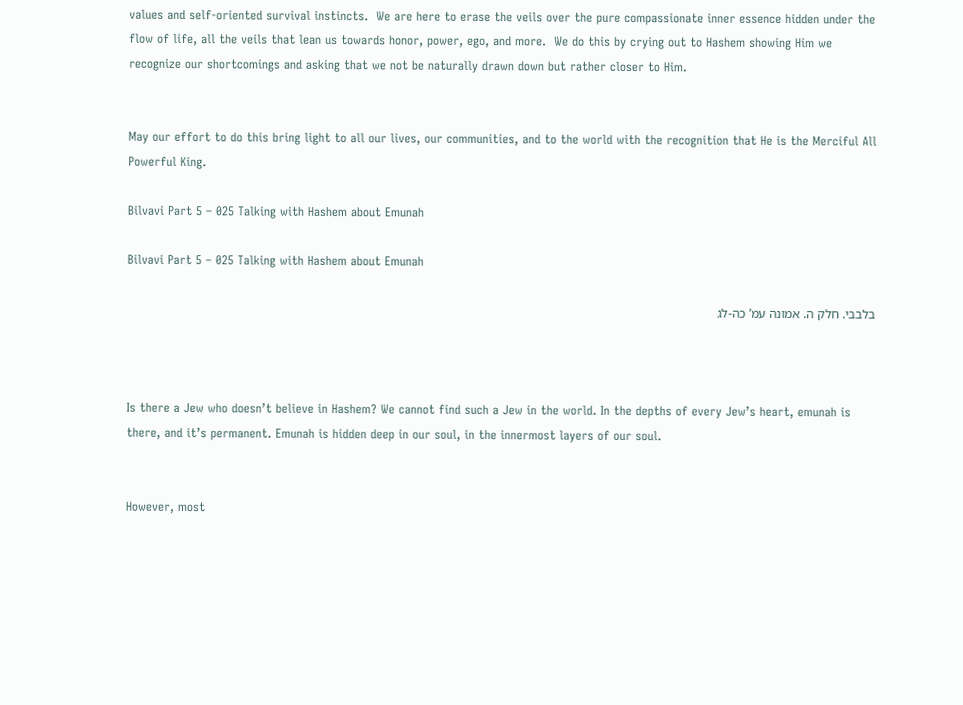values and self-oriented survival instincts.  We are here to erase the veils over the pure compassionate inner essence hidden under the flow of life, all the veils that lean us towards honor, power, ego, and more.  We do this by crying out to Hashem showing Him we recognize our shortcomings and asking that we not be naturally drawn down but rather closer to Him.


May our effort to do this bring light to all our lives, our communities, and to the world with the recognition that He is the Merciful All Powerful King.

Bilvavi Part 5 – 025 Talking with Hashem about Emunah

Bilvavi Part 5 – 025 Talking with Hashem about Emunah

בלבבי. חלק ה. אמונה עמ’ כה-לג



Is there a Jew who doesn’t believe in Hashem? We cannot find such a Jew in the world. In the depths of every Jew’s heart, emunah is there, and it’s permanent. Emunah is hidden deep in our soul, in the innermost layers of our soul.


However, most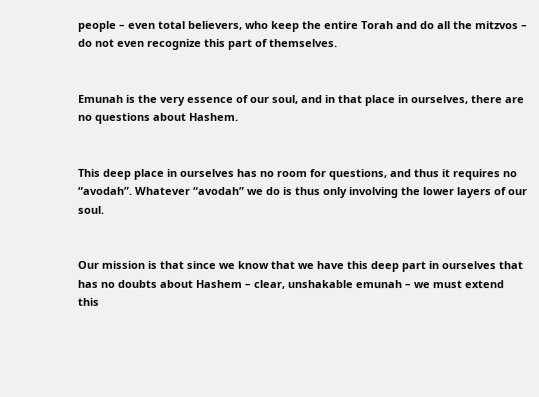people – even total believers, who keep the entire Torah and do all the mitzvos – do not even recognize this part of themselves.


Emunah is the very essence of our soul, and in that place in ourselves, there are no questions about Hashem.


This deep place in ourselves has no room for questions, and thus it requires no “avodah”. Whatever “avodah” we do is thus only involving the lower layers of our soul.


Our mission is that since we know that we have this deep part in ourselves that has no doubts about Hashem – clear, unshakable emunah – we must extend this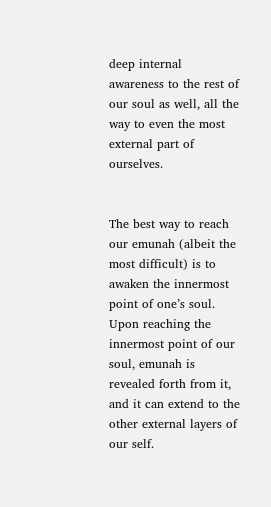deep internal awareness to the rest of our soul as well, all the way to even the most external part of ourselves.


The best way to reach our emunah (albeit the most difficult) is to awaken the innermost point of one’s soul. Upon reaching the innermost point of our soul, emunah is revealed forth from it, and it can extend to the other external layers of our self.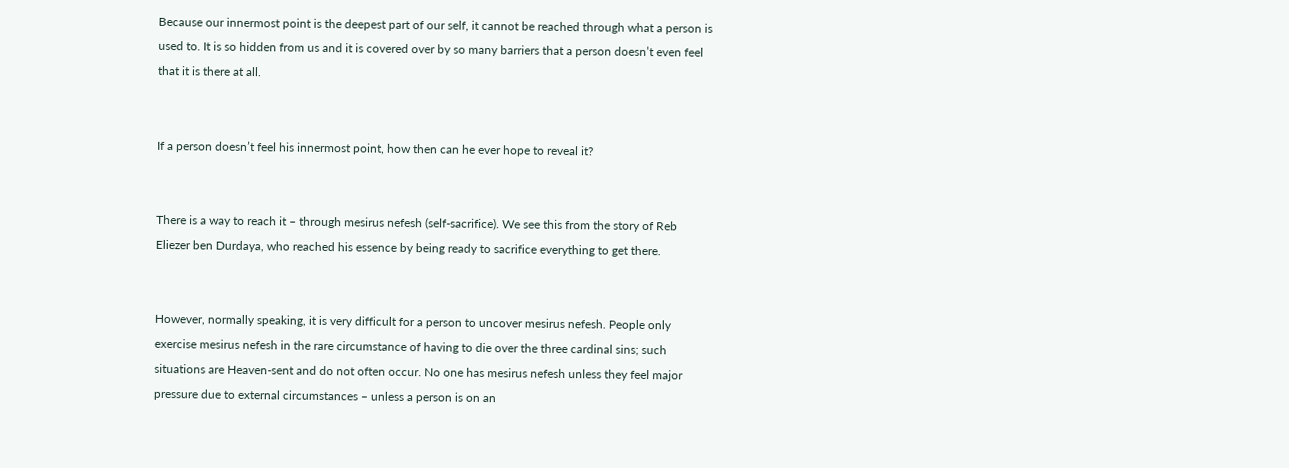Because our innermost point is the deepest part of our self, it cannot be reached through what a person is used to. It is so hidden from us and it is covered over by so many barriers that a person doesn’t even feel that it is there at all.


If a person doesn’t feel his innermost point, how then can he ever hope to reveal it?


There is a way to reach it – through mesirus nefesh (self-sacrifice). We see this from the story of Reb Eliezer ben Durdaya, who reached his essence by being ready to sacrifice everything to get there.


However, normally speaking, it is very difficult for a person to uncover mesirus nefesh. People only exercise mesirus nefesh in the rare circumstance of having to die over the three cardinal sins; such situations are Heaven-sent and do not often occur. No one has mesirus nefesh unless they feel major pressure due to external circumstances – unless a person is on an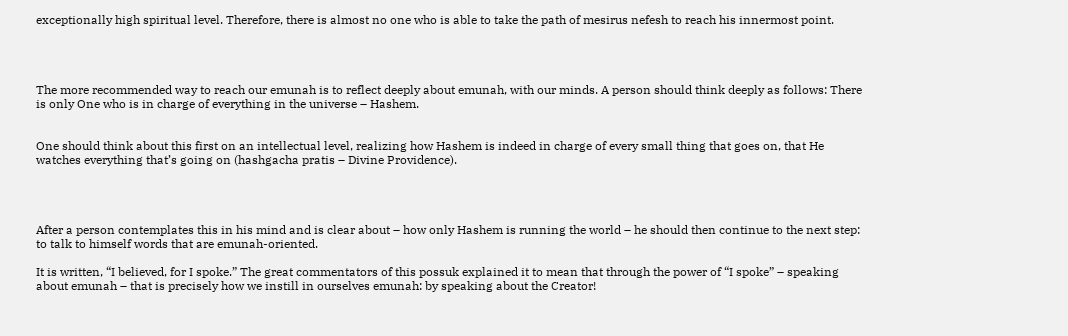exceptionally high spiritual level. Therefore, there is almost no one who is able to take the path of mesirus nefesh to reach his innermost point.




The more recommended way to reach our emunah is to reflect deeply about emunah, with our minds. A person should think deeply as follows: There is only One who is in charge of everything in the universe – Hashem.


One should think about this first on an intellectual level, realizing how Hashem is indeed in charge of every small thing that goes on, that He watches everything that’s going on (hashgacha pratis – Divine Providence).




After a person contemplates this in his mind and is clear about – how only Hashem is running the world – he should then continue to the next step: to talk to himself words that are emunah-oriented.

It is written, “I believed, for I spoke.” The great commentators of this possuk explained it to mean that through the power of “I spoke” – speaking about emunah – that is precisely how we instill in ourselves emunah: by speaking about the Creator!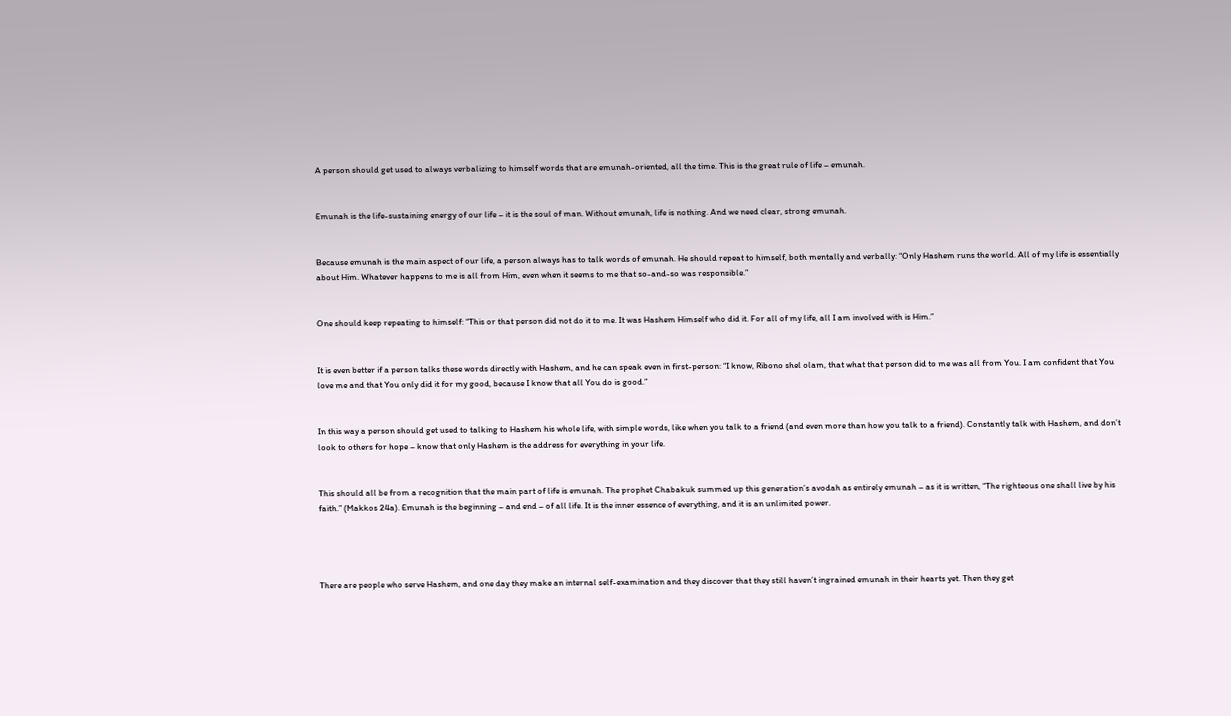A person should get used to always verbalizing to himself words that are emunah-oriented, all the time. This is the great rule of life – emunah.


Emunah is the life-sustaining energy of our life – it is the soul of man. Without emunah, life is nothing. And we need clear, strong emunah.


Because emunah is the main aspect of our life, a person always has to talk words of emunah. He should repeat to himself, both mentally and verbally: “Only Hashem runs the world. All of my life is essentially about Him. Whatever happens to me is all from Him, even when it seems to me that so-and-so was responsible.”


One should keep repeating to himself: “This or that person did not do it to me. It was Hashem Himself who did it. For all of my life, all I am involved with is Him.”


It is even better if a person talks these words directly with Hashem, and he can speak even in first-person: “I know, Ribono shel olam, that what that person did to me was all from You. I am confident that You love me and that You only did it for my good, because I know that all You do is good.”


In this way a person should get used to talking to Hashem his whole life, with simple words, like when you talk to a friend (and even more than how you talk to a friend). Constantly talk with Hashem, and don’t look to others for hope – know that only Hashem is the address for everything in your life.


This should all be from a recognition that the main part of life is emunah. The prophet Chabakuk summed up this generation’s avodah as entirely emunah – as it is written, “The righteous one shall live by his faith.” (Makkos 24a). Emunah is the beginning – and end – of all life. It is the inner essence of everything, and it is an unlimited power.




There are people who serve Hashem, and one day they make an internal self-examination and they discover that they still haven’t ingrained emunah in their hearts yet. Then they get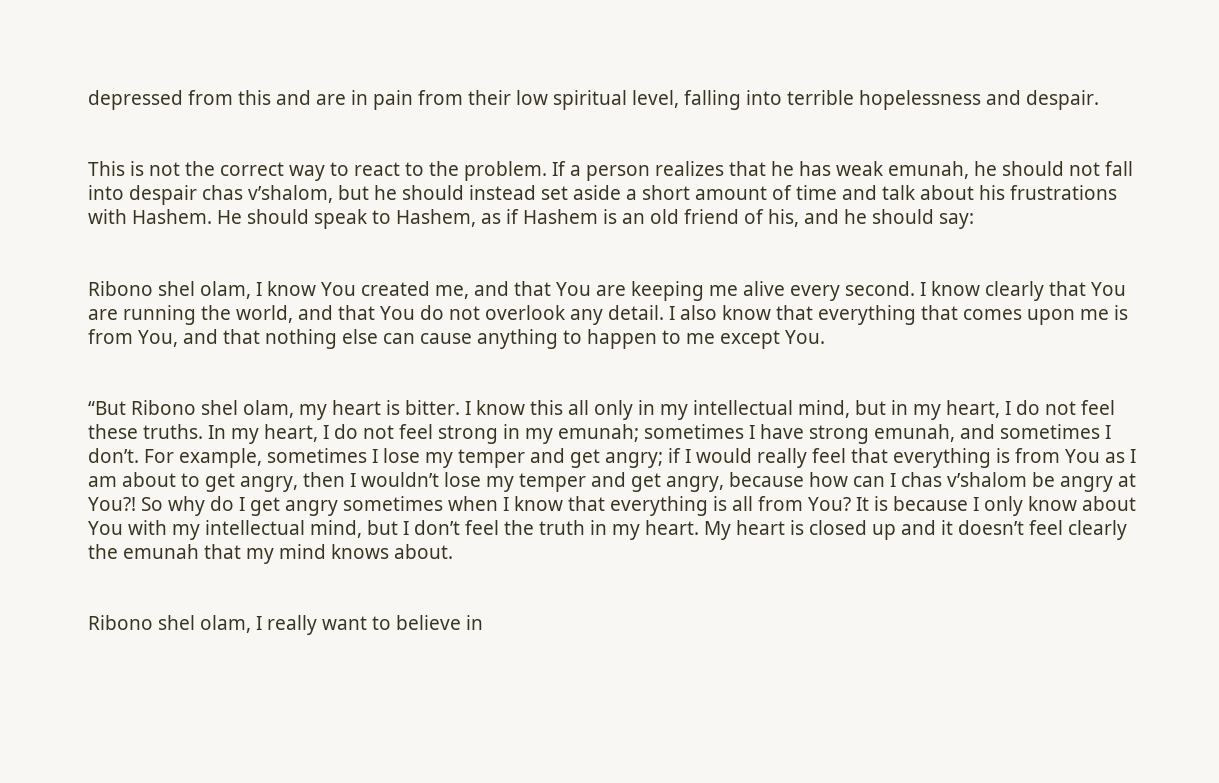depressed from this and are in pain from their low spiritual level, falling into terrible hopelessness and despair.


This is not the correct way to react to the problem. If a person realizes that he has weak emunah, he should not fall into despair chas v’shalom, but he should instead set aside a short amount of time and talk about his frustrations with Hashem. He should speak to Hashem, as if Hashem is an old friend of his, and he should say:


Ribono shel olam, I know You created me, and that You are keeping me alive every second. I know clearly that You are running the world, and that You do not overlook any detail. I also know that everything that comes upon me is from You, and that nothing else can cause anything to happen to me except You.


“But Ribono shel olam, my heart is bitter. I know this all only in my intellectual mind, but in my heart, I do not feel these truths. In my heart, I do not feel strong in my emunah; sometimes I have strong emunah, and sometimes I don’t. For example, sometimes I lose my temper and get angry; if I would really feel that everything is from You as I am about to get angry, then I wouldn’t lose my temper and get angry, because how can I chas v’shalom be angry at You?! So why do I get angry sometimes when I know that everything is all from You? It is because I only know about You with my intellectual mind, but I don’t feel the truth in my heart. My heart is closed up and it doesn’t feel clearly the emunah that my mind knows about.


Ribono shel olam, I really want to believe in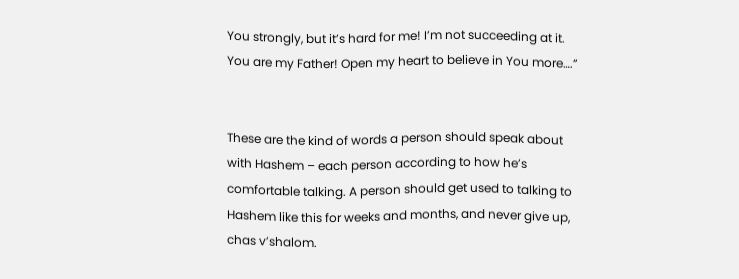You strongly, but it’s hard for me! I’m not succeeding at it. You are my Father! Open my heart to believe in You more….”


These are the kind of words a person should speak about with Hashem – each person according to how he’s comfortable talking. A person should get used to talking to Hashem like this for weeks and months, and never give up, chas v’shalom.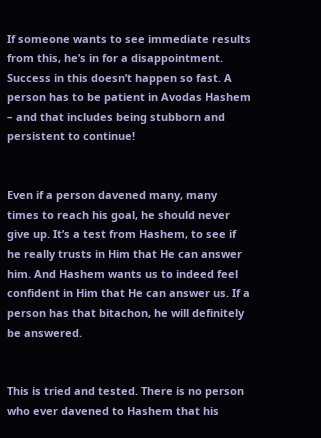If someone wants to see immediate results from this, he’s in for a disappointment. Success in this doesn’t happen so fast. A person has to be patient in Avodas Hashem – and that includes being stubborn and persistent to continue!


Even if a person davened many, many times to reach his goal, he should never give up. It’s a test from Hashem, to see if he really trusts in Him that He can answer him. And Hashem wants us to indeed feel confident in Him that He can answer us. If a person has that bitachon, he will definitely be answered.


This is tried and tested. There is no person who ever davened to Hashem that his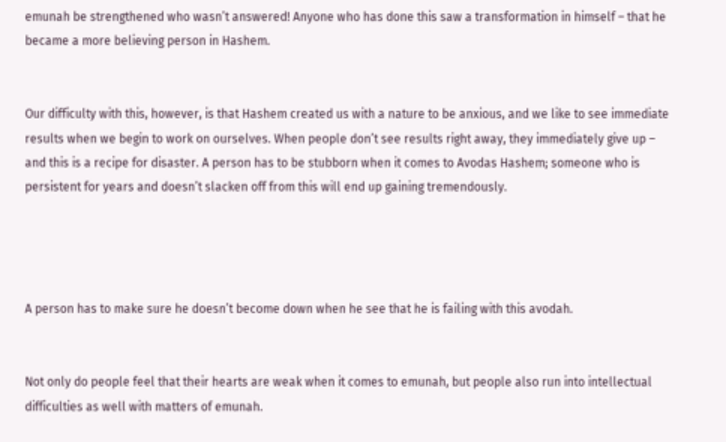emunah be strengthened who wasn’t answered! Anyone who has done this saw a transformation in himself – that he became a more believing person in Hashem.


Our difficulty with this, however, is that Hashem created us with a nature to be anxious, and we like to see immediate results when we begin to work on ourselves. When people don’t see results right away, they immediately give up – and this is a recipe for disaster. A person has to be stubborn when it comes to Avodas Hashem; someone who is persistent for years and doesn’t slacken off from this will end up gaining tremendously.




A person has to make sure he doesn’t become down when he see that he is failing with this avodah.


Not only do people feel that their hearts are weak when it comes to emunah, but people also run into intellectual difficulties as well with matters of emunah.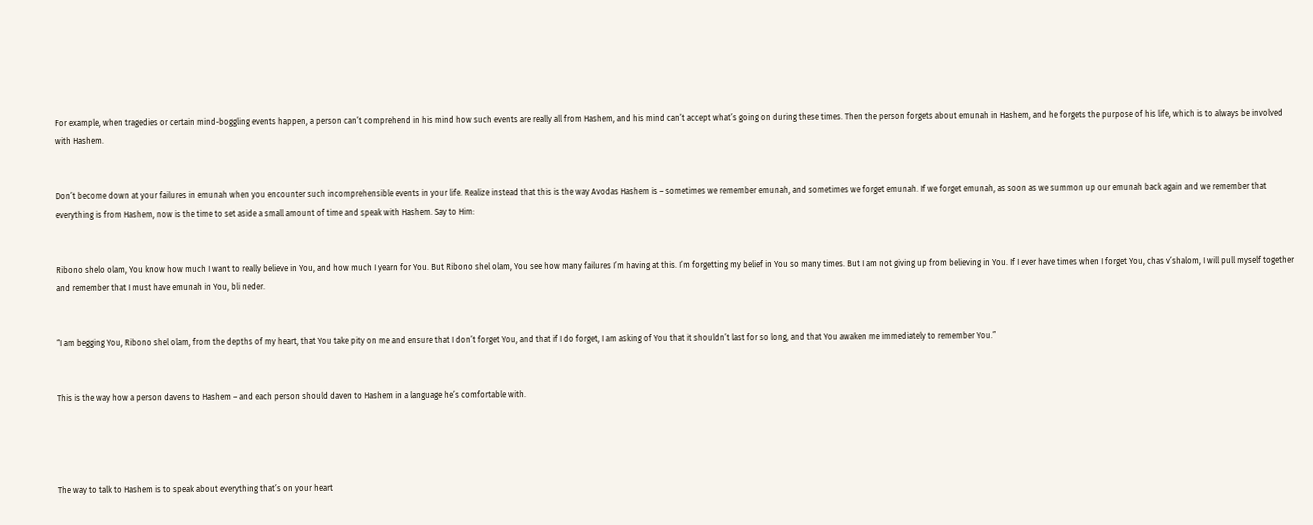For example, when tragedies or certain mind-boggling events happen, a person can’t comprehend in his mind how such events are really all from Hashem, and his mind can’t accept what’s going on during these times. Then the person forgets about emunah in Hashem, and he forgets the purpose of his life, which is to always be involved with Hashem.


Don’t become down at your failures in emunah when you encounter such incomprehensible events in your life. Realize instead that this is the way Avodas Hashem is – sometimes we remember emunah, and sometimes we forget emunah. If we forget emunah, as soon as we summon up our emunah back again and we remember that everything is from Hashem, now is the time to set aside a small amount of time and speak with Hashem. Say to Him:


Ribono shelo olam, You know how much I want to really believe in You, and how much I yearn for You. But Ribono shel olam, You see how many failures I’m having at this. I’m forgetting my belief in You so many times. But I am not giving up from believing in You. If I ever have times when I forget You, chas v’shalom, I will pull myself together and remember that I must have emunah in You, bli neder.


“I am begging You, Ribono shel olam, from the depths of my heart, that You take pity on me and ensure that I don’t forget You, and that if I do forget, I am asking of You that it shouldn’t last for so long, and that You awaken me immediately to remember You.”


This is the way how a person davens to Hashem – and each person should daven to Hashem in a language he’s comfortable with.




The way to talk to Hashem is to speak about everything that’s on your heart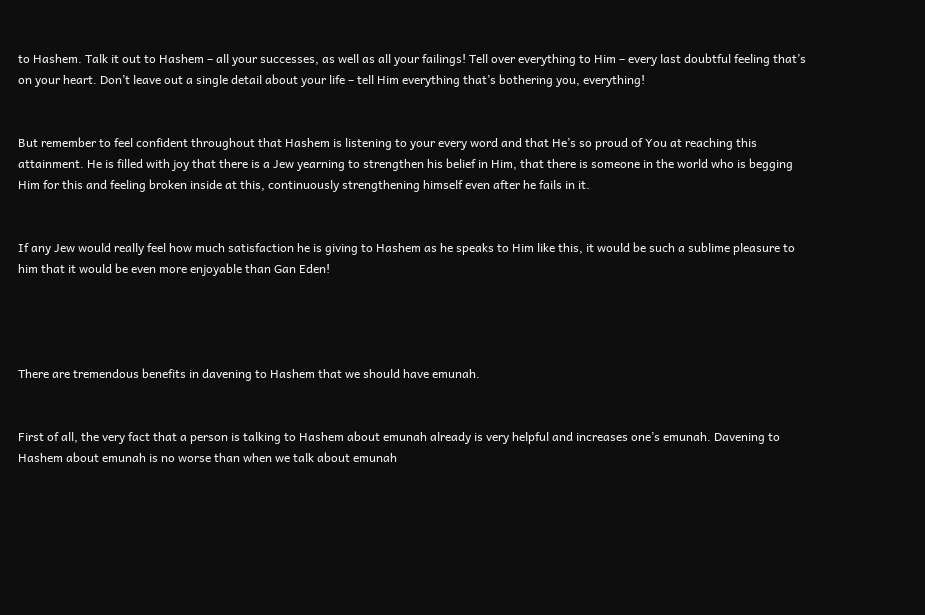to Hashem. Talk it out to Hashem – all your successes, as well as all your failings! Tell over everything to Him – every last doubtful feeling that’s on your heart. Don’t leave out a single detail about your life – tell Him everything that’s bothering you, everything!


But remember to feel confident throughout that Hashem is listening to your every word and that He’s so proud of You at reaching this attainment. He is filled with joy that there is a Jew yearning to strengthen his belief in Him, that there is someone in the world who is begging Him for this and feeling broken inside at this, continuously strengthening himself even after he fails in it.


If any Jew would really feel how much satisfaction he is giving to Hashem as he speaks to Him like this, it would be such a sublime pleasure to him that it would be even more enjoyable than Gan Eden!




There are tremendous benefits in davening to Hashem that we should have emunah.


First of all, the very fact that a person is talking to Hashem about emunah already is very helpful and increases one’s emunah. Davening to Hashem about emunah is no worse than when we talk about emunah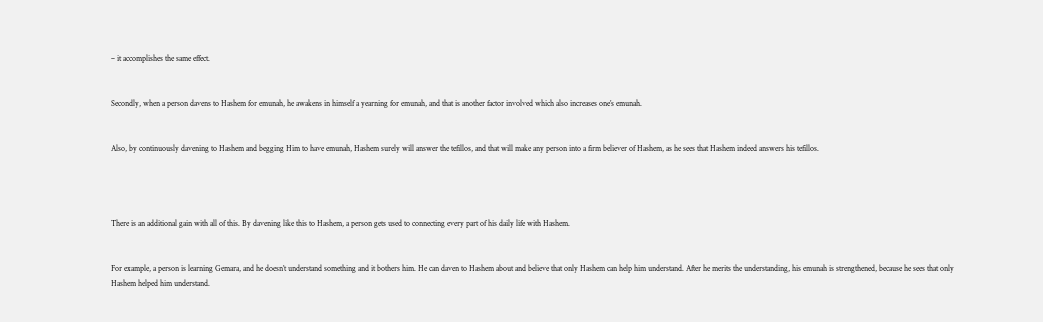– it accomplishes the same effect.


Secondly, when a person davens to Hashem for emunah, he awakens in himself a yearning for emunah, and that is another factor involved which also increases one’s emunah.


Also, by continuously davening to Hashem and begging Him to have emunah, Hashem surely will answer the tefillos, and that will make any person into a firm believer of Hashem, as he sees that Hashem indeed answers his tefillos.




There is an additional gain with all of this. By davening like this to Hashem, a person gets used to connecting every part of his daily life with Hashem.


For example, a person is learning Gemara, and he doesn’t understand something and it bothers him. He can daven to Hashem about and believe that only Hashem can help him understand. After he merits the understanding, his emunah is strengthened, because he sees that only Hashem helped him understand.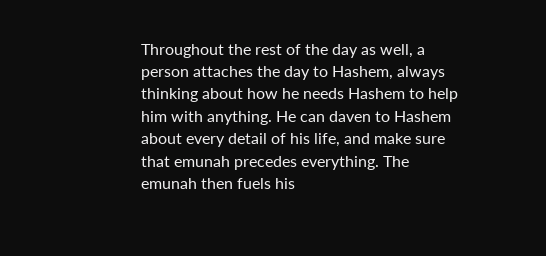Throughout the rest of the day as well, a person attaches the day to Hashem, always thinking about how he needs Hashem to help him with anything. He can daven to Hashem about every detail of his life, and make sure that emunah precedes everything. The emunah then fuels his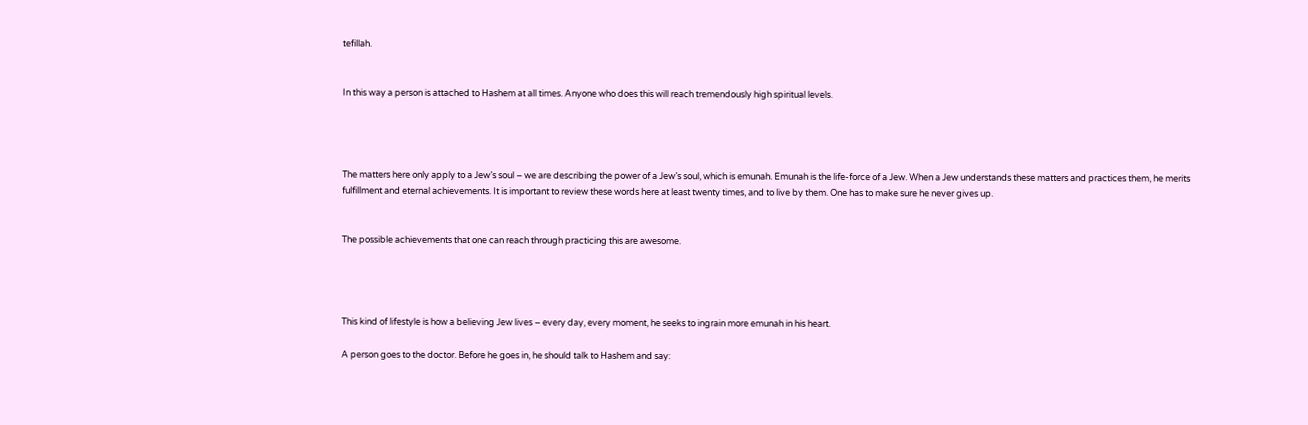tefillah.


In this way a person is attached to Hashem at all times. Anyone who does this will reach tremendously high spiritual levels.




The matters here only apply to a Jew’s soul – we are describing the power of a Jew’s soul, which is emunah. Emunah is the life-force of a Jew. When a Jew understands these matters and practices them, he merits fulfillment and eternal achievements. It is important to review these words here at least twenty times, and to live by them. One has to make sure he never gives up.


The possible achievements that one can reach through practicing this are awesome.




This kind of lifestyle is how a believing Jew lives – every day, every moment, he seeks to ingrain more emunah in his heart.

A person goes to the doctor. Before he goes in, he should talk to Hashem and say: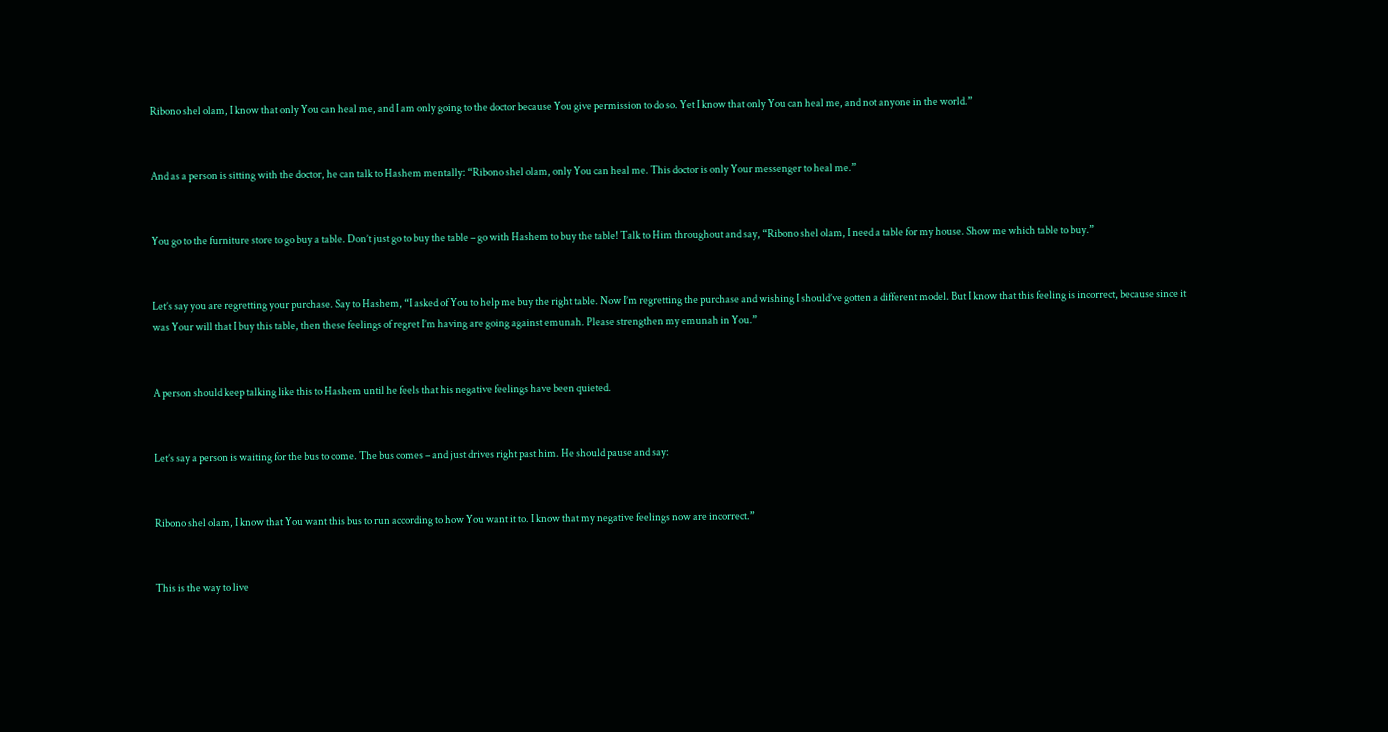Ribono shel olam, I know that only You can heal me, and I am only going to the doctor because You give permission to do so. Yet I know that only You can heal me, and not anyone in the world.”


And as a person is sitting with the doctor, he can talk to Hashem mentally: “Ribono shel olam, only You can heal me. This doctor is only Your messenger to heal me.”


You go to the furniture store to go buy a table. Don’t just go to buy the table – go with Hashem to buy the table! Talk to Him throughout and say, “Ribono shel olam, I need a table for my house. Show me which table to buy.”


Let’s say you are regretting your purchase. Say to Hashem, “I asked of You to help me buy the right table. Now I’m regretting the purchase and wishing I should’ve gotten a different model. But I know that this feeling is incorrect, because since it was Your will that I buy this table, then these feelings of regret I’m having are going against emunah. Please strengthen my emunah in You.”


A person should keep talking like this to Hashem until he feels that his negative feelings have been quieted.


Let’s say a person is waiting for the bus to come. The bus comes – and just drives right past him. He should pause and say:


Ribono shel olam, I know that You want this bus to run according to how You want it to. I know that my negative feelings now are incorrect.”


This is the way to live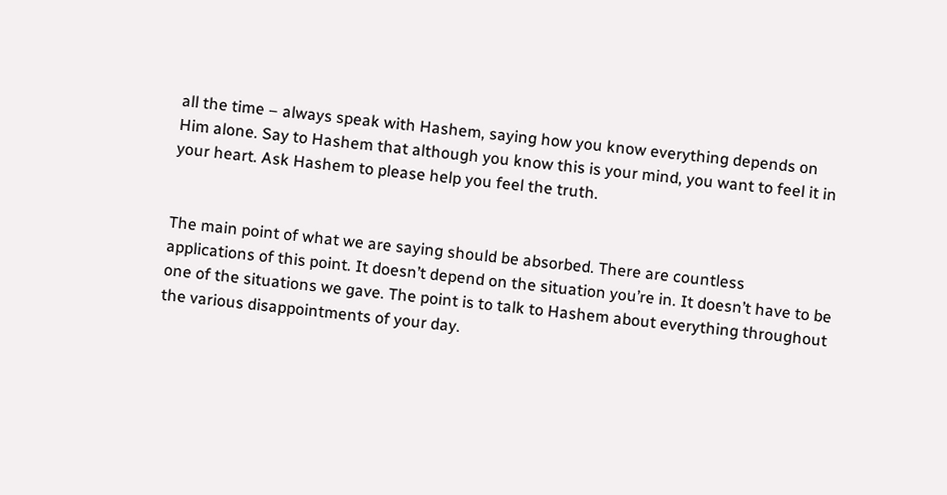all the time – always speak with Hashem, saying how you know everything depends on Him alone. Say to Hashem that although you know this is your mind, you want to feel it in your heart. Ask Hashem to please help you feel the truth.


The main point of what we are saying should be absorbed. There are countless applications of this point. It doesn’t depend on the situation you’re in. It doesn’t have to be one of the situations we gave. The point is to talk to Hashem about everything throughout the various disappointments of your day.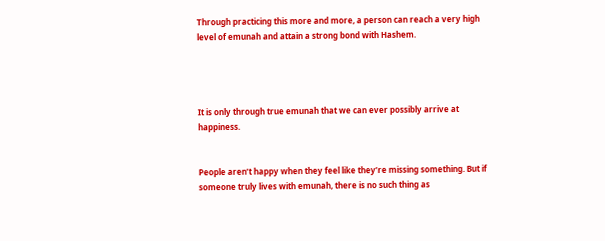Through practicing this more and more, a person can reach a very high level of emunah and attain a strong bond with Hashem.




It is only through true emunah that we can ever possibly arrive at happiness.


People aren’t happy when they feel like they’re missing something. But if someone truly lives with emunah, there is no such thing as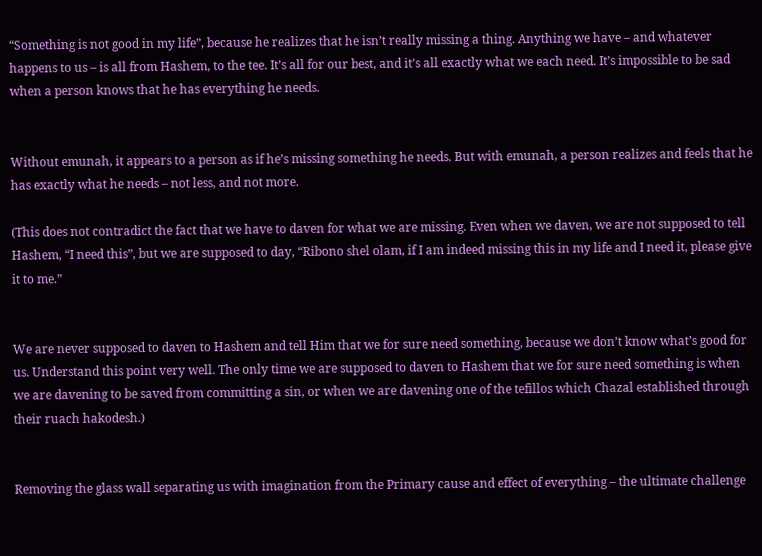“Something is not good in my life”, because he realizes that he isn’t really missing a thing. Anything we have – and whatever happens to us – is all from Hashem, to the tee. It’s all for our best, and it’s all exactly what we each need. It’s impossible to be sad when a person knows that he has everything he needs.


Without emunah, it appears to a person as if he’s missing something he needs. But with emunah, a person realizes and feels that he has exactly what he needs – not less, and not more.

(This does not contradict the fact that we have to daven for what we are missing. Even when we daven, we are not supposed to tell Hashem, “I need this”, but we are supposed to day, “Ribono shel olam, if I am indeed missing this in my life and I need it, please give it to me.”


We are never supposed to daven to Hashem and tell Him that we for sure need something, because we don’t know what’s good for us. Understand this point very well. The only time we are supposed to daven to Hashem that we for sure need something is when we are davening to be saved from committing a sin, or when we are davening one of the tefillos which Chazal established through their ruach hakodesh.)


Removing the glass wall separating us with imagination from the Primary cause and effect of everything – the ultimate challenge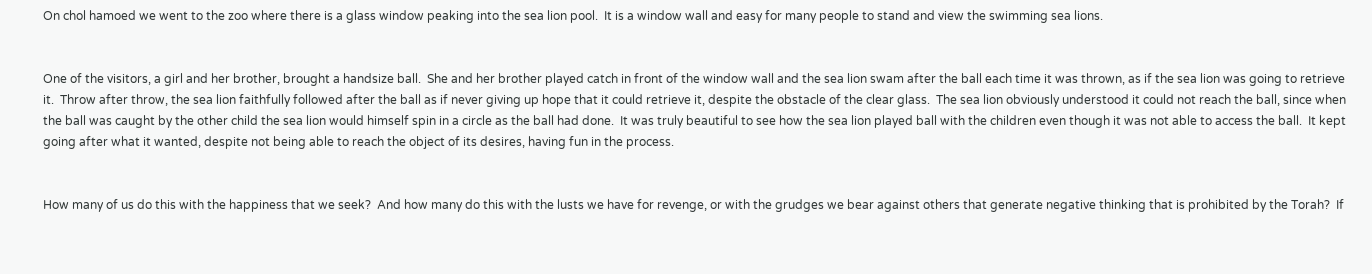On chol hamoed we went to the zoo where there is a glass window peaking into the sea lion pool.  It is a window wall and easy for many people to stand and view the swimming sea lions.


One of the visitors, a girl and her brother, brought a handsize ball.  She and her brother played catch in front of the window wall and the sea lion swam after the ball each time it was thrown, as if the sea lion was going to retrieve it.  Throw after throw, the sea lion faithfully followed after the ball as if never giving up hope that it could retrieve it, despite the obstacle of the clear glass.  The sea lion obviously understood it could not reach the ball, since when the ball was caught by the other child the sea lion would himself spin in a circle as the ball had done.  It was truly beautiful to see how the sea lion played ball with the children even though it was not able to access the ball.  It kept going after what it wanted, despite not being able to reach the object of its desires, having fun in the process.


How many of us do this with the happiness that we seek?  And how many do this with the lusts we have for revenge, or with the grudges we bear against others that generate negative thinking that is prohibited by the Torah?  If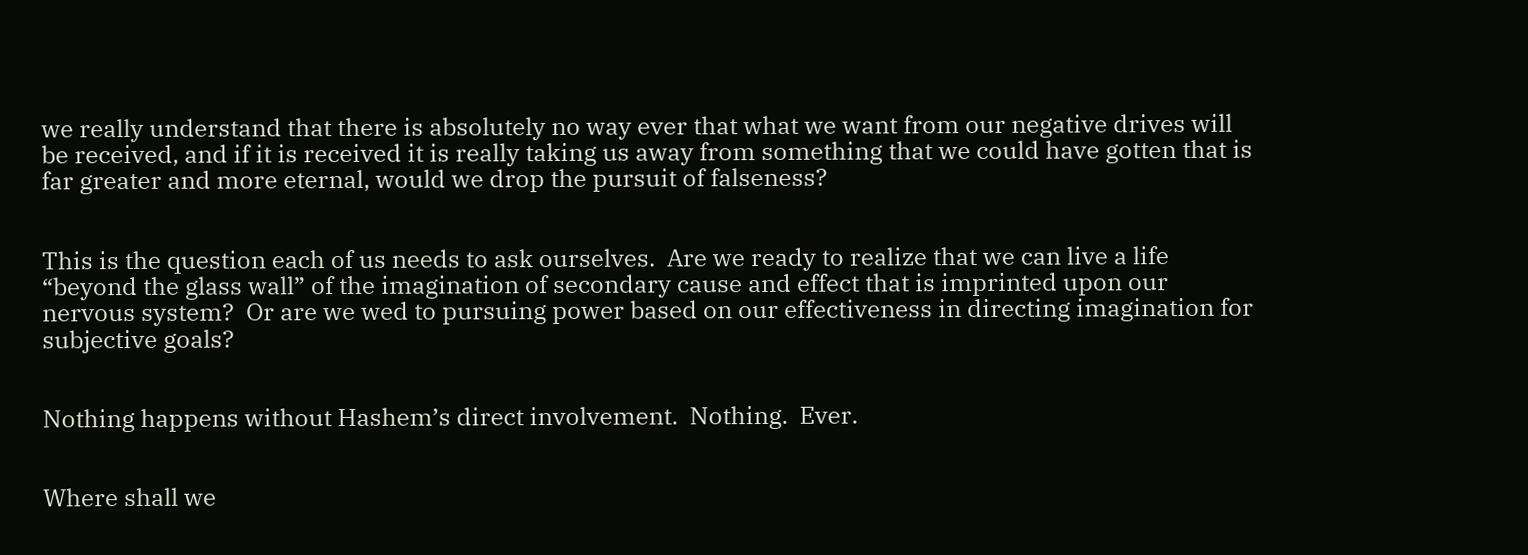we really understand that there is absolutely no way ever that what we want from our negative drives will be received, and if it is received it is really taking us away from something that we could have gotten that is far greater and more eternal, would we drop the pursuit of falseness?


This is the question each of us needs to ask ourselves.  Are we ready to realize that we can live a life “beyond the glass wall” of the imagination of secondary cause and effect that is imprinted upon our nervous system?  Or are we wed to pursuing power based on our effectiveness in directing imagination for subjective goals?


Nothing happens without Hashem’s direct involvement.  Nothing.  Ever.


Where shall we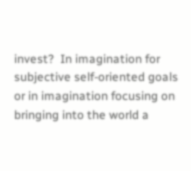invest?  In imagination for subjective self-oriented goals or in imagination focusing on bringing into the world a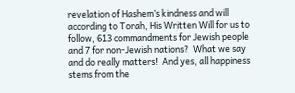revelation of Hashem’s kindness and will according to Torah, His Written Will for us to follow, 613 commandments for Jewish people and 7 for non-Jewish nations?  What we say and do really matters!  And yes, all happiness stems from the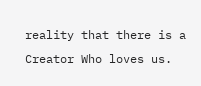reality that there is a Creator Who loves us.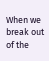When we break out of the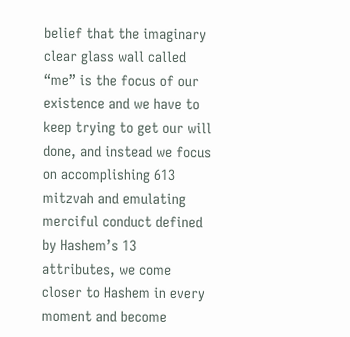belief that the imaginary clear glass wall called “me” is the focus of our existence and we have to keep trying to get our will done, and instead we focus on accomplishing 613 mitzvah and emulating merciful conduct defined by Hashem’s 13 attributes, we come closer to Hashem in every moment and become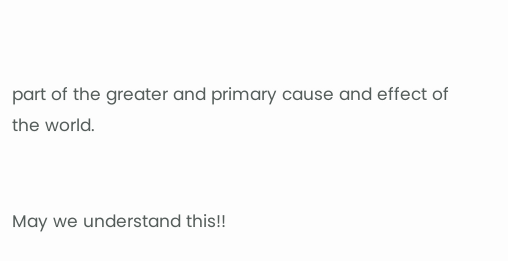part of the greater and primary cause and effect of the world.


May we understand this!!